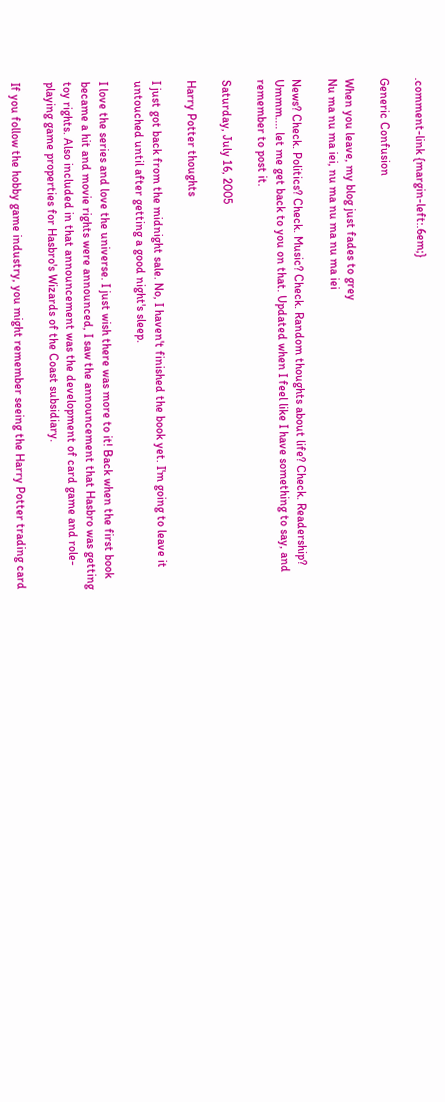.comment-link {margin-left:.6em;}

Generic Confusion

When you leave, my blog just fades to grey
Nu ma nu ma iei, nu ma nu ma nu ma iei

News? Check. Politics? Check. Music? Check. Random thoughts about life? Check. Readership? Ummm.... let me get back to you on that. Updated when I feel like I have something to say, and remember to post it.

Saturday, July 16, 2005

Harry Potter thoughts

I just got back from the midnight sale. No, I haven't finished the book yet. I'm going to leave it untouched until after getting a good night's sleep.

I love the series and love the universe. I just wish there was more to it! Back when the first book became a hit and movie rights were announced, I saw the announcement that Hasbro was getting toy rights. Also included in that announcement was the development of card game and role-playing game properties for Hasbro's Wizards of the Coast subsidiary.

If you follow the hobby game industry, you might remember seeing the Harry Potter trading card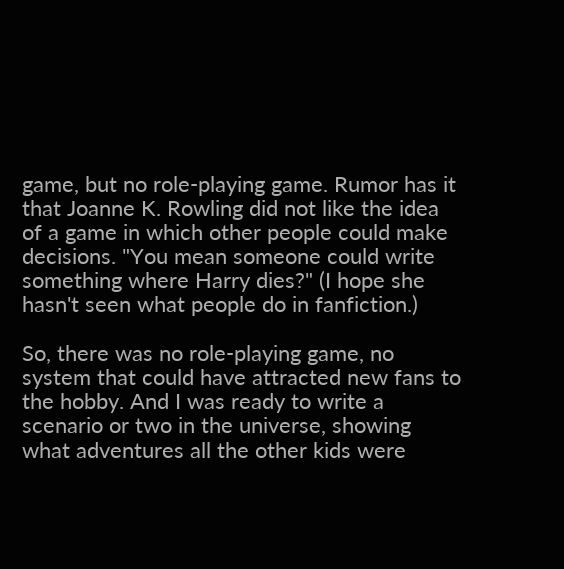game, but no role-playing game. Rumor has it that Joanne K. Rowling did not like the idea of a game in which other people could make decisions. "You mean someone could write something where Harry dies?" (I hope she hasn't seen what people do in fanfiction.)

So, there was no role-playing game, no system that could have attracted new fans to the hobby. And I was ready to write a scenario or two in the universe, showing what adventures all the other kids were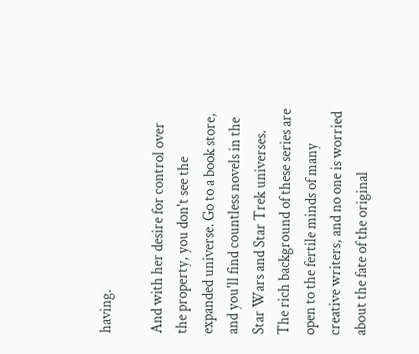having.

And with her desire for control over the property, you don't see the expanded universe. Go to a book store, and you'll find countless novels in the Star Wars and Star Trek universes. The rich background of these series are open to the fertile minds of many creative writers, and no one is worried about the fate of the original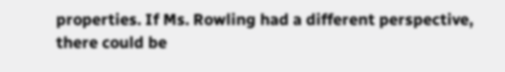properties. If Ms. Rowling had a different perspective, there could be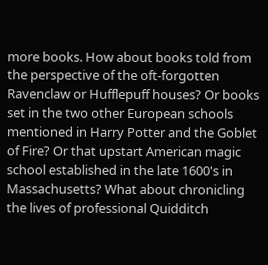more books. How about books told from the perspective of the oft-forgotten Ravenclaw or Hufflepuff houses? Or books set in the two other European schools mentioned in Harry Potter and the Goblet of Fire? Or that upstart American magic school established in the late 1600's in Massachusetts? What about chronicling the lives of professional Quidditch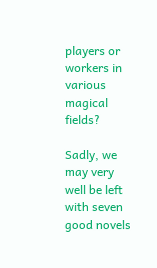players or workers in various magical fields?

Sadly, we may very well be left with seven good novels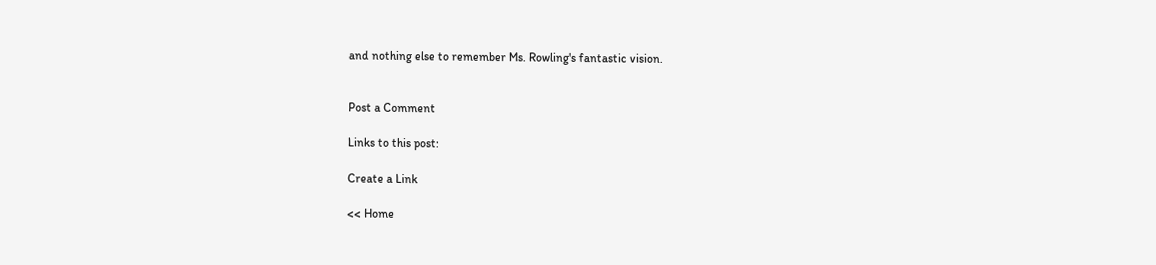and nothing else to remember Ms. Rowling's fantastic vision.


Post a Comment

Links to this post:

Create a Link

<< Home